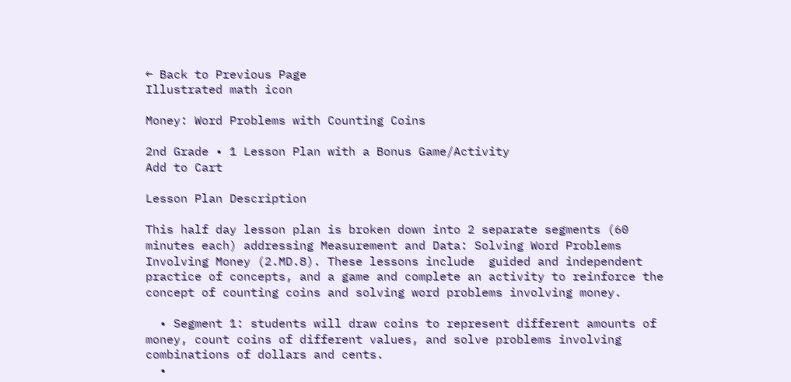← Back to Previous Page
Illustrated math icon

Money: Word Problems with Counting Coins

2nd Grade • 1 Lesson Plan with a Bonus Game/Activity
Add to Cart

Lesson Plan Description

This half day lesson plan is broken down into 2 separate segments (60 minutes each) addressing Measurement and Data: Solving Word Problems Involving Money (2.MD.8). These lessons include  guided and independent practice of concepts, and a game and complete an activity to reinforce the concept of counting coins and solving word problems involving money.

  • Segment 1: students will draw coins to represent different amounts of money, count coins of different values, and solve problems involving combinations of dollars and cents.
  •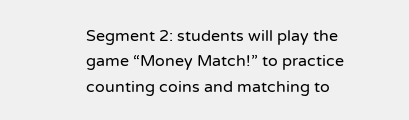Segment 2: students will play the game “Money Match!” to practice counting coins and matching to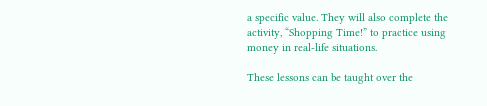a specific value. They will also complete the activity, “Shopping Time!” to practice using money in real-life situations.

These lessons can be taught over the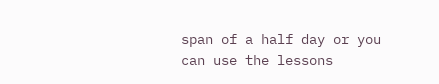span of a half day or you can use the lessons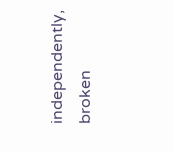independently, broken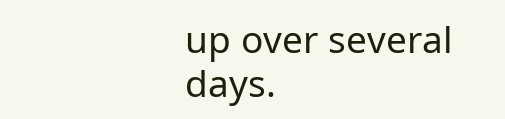up over several days.